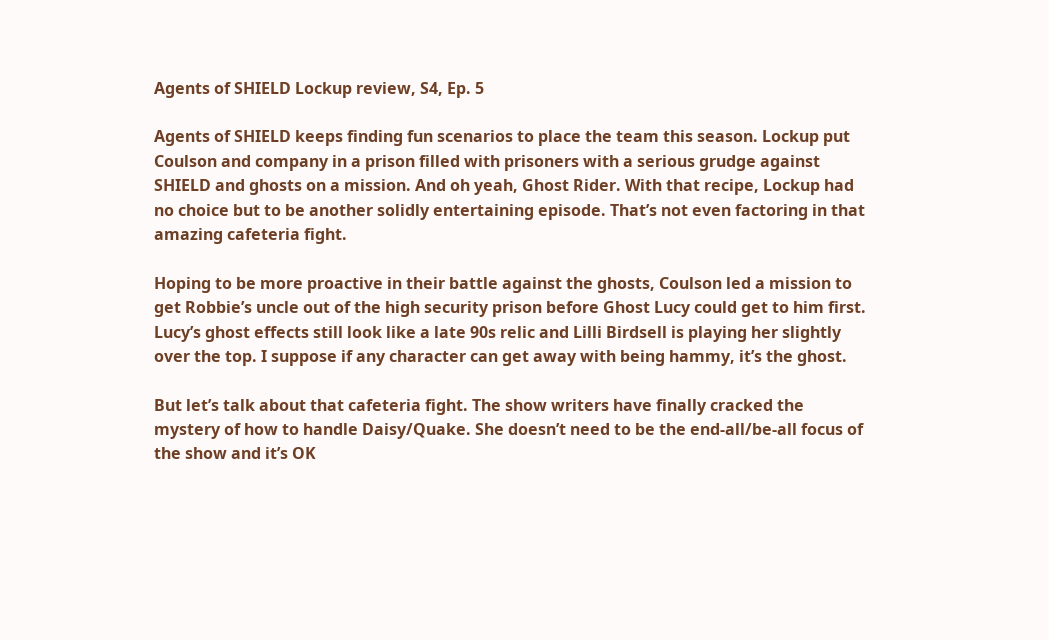Agents of SHIELD Lockup review, S4, Ep. 5

Agents of SHIELD keeps finding fun scenarios to place the team this season. Lockup put Coulson and company in a prison filled with prisoners with a serious grudge against SHIELD and ghosts on a mission. And oh yeah, Ghost Rider. With that recipe, Lockup had no choice but to be another solidly entertaining episode. That’s not even factoring in that amazing cafeteria fight.

Hoping to be more proactive in their battle against the ghosts, Coulson led a mission to get Robbie’s uncle out of the high security prison before Ghost Lucy could get to him first. Lucy’s ghost effects still look like a late 90s relic and Lilli Birdsell is playing her slightly over the top. I suppose if any character can get away with being hammy, it’s the ghost.

But let’s talk about that cafeteria fight. The show writers have finally cracked the mystery of how to handle Daisy/Quake. She doesn’t need to be the end-all/be-all focus of the show and it’s OK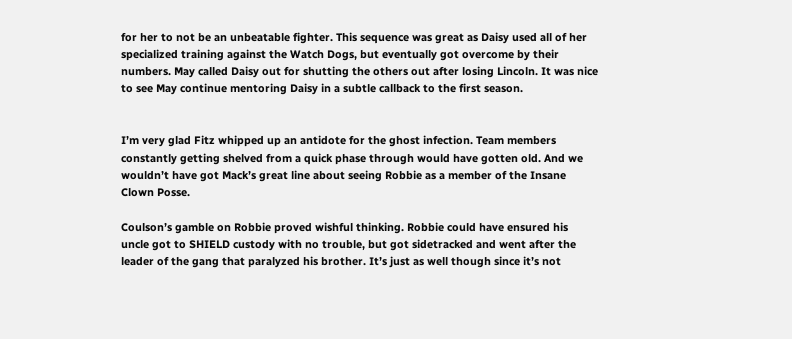for her to not be an unbeatable fighter. This sequence was great as Daisy used all of her specialized training against the Watch Dogs, but eventually got overcome by their numbers. May called Daisy out for shutting the others out after losing Lincoln. It was nice to see May continue mentoring Daisy in a subtle callback to the first season.


I’m very glad Fitz whipped up an antidote for the ghost infection. Team members constantly getting shelved from a quick phase through would have gotten old. And we wouldn’t have got Mack’s great line about seeing Robbie as a member of the Insane Clown Posse.

Coulson’s gamble on Robbie proved wishful thinking. Robbie could have ensured his uncle got to SHIELD custody with no trouble, but got sidetracked and went after the leader of the gang that paralyzed his brother. It’s just as well though since it’s not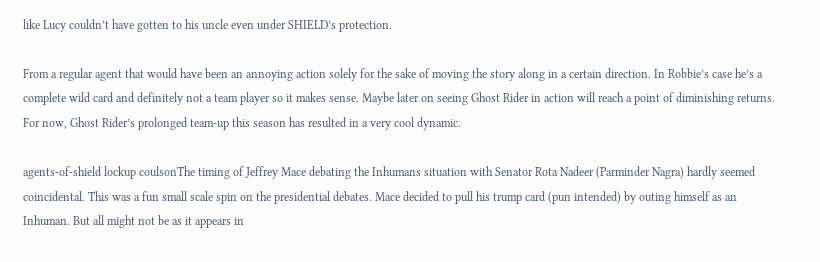like Lucy couldn’t have gotten to his uncle even under SHIELD’s protection.

From a regular agent that would have been an annoying action solely for the sake of moving the story along in a certain direction. In Robbie’s case he’s a complete wild card and definitely not a team player so it makes sense. Maybe later on seeing Ghost Rider in action will reach a point of diminishing returns. For now, Ghost Rider’s prolonged team-up this season has resulted in a very cool dynamic.

agents-of-shield lockup coulsonThe timing of Jeffrey Mace debating the Inhumans situation with Senator Rota Nadeer (Parminder Nagra) hardly seemed coincidental. This was a fun small scale spin on the presidential debates. Mace decided to pull his trump card (pun intended) by outing himself as an Inhuman. But all might not be as it appears in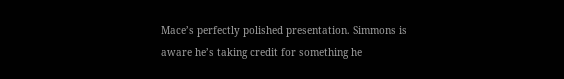Mace’s perfectly polished presentation. Simmons is aware he’s taking credit for something he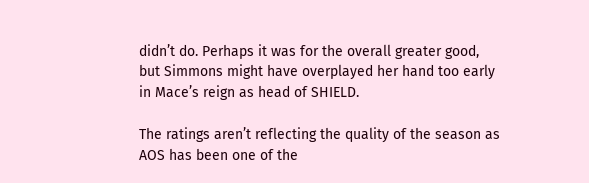didn’t do. Perhaps it was for the overall greater good, but Simmons might have overplayed her hand too early in Mace’s reign as head of SHIELD.

The ratings aren’t reflecting the quality of the season as AOS has been one of the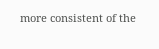more consistent of the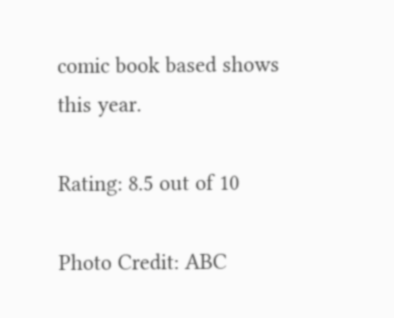comic book based shows this year.

Rating: 8.5 out of 10

Photo Credit: ABC